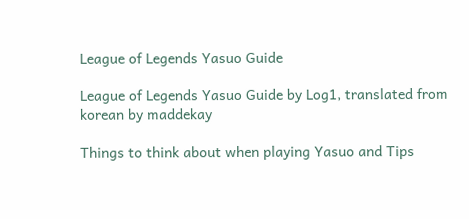League of Legends Yasuo Guide

League of Legends Yasuo Guide by Log1, translated from korean by maddekay

Things to think about when playing Yasuo and Tips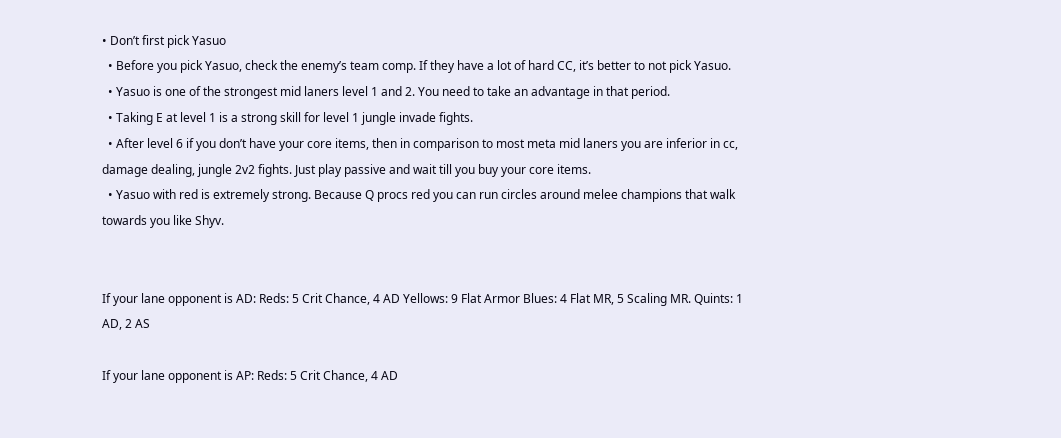• Don’t first pick Yasuo
  • Before you pick Yasuo, check the enemy’s team comp. If they have a lot of hard CC, it’s better to not pick Yasuo.
  • Yasuo is one of the strongest mid laners level 1 and 2. You need to take an advantage in that period.
  • Taking E at level 1 is a strong skill for level 1 jungle invade fights.
  • After level 6 if you don’t have your core items, then in comparison to most meta mid laners you are inferior in cc, damage dealing, jungle 2v2 fights. Just play passive and wait till you buy your core items.
  • Yasuo with red is extremely strong. Because Q procs red you can run circles around melee champions that walk towards you like Shyv.


If your lane opponent is AD: Reds: 5 Crit Chance, 4 AD Yellows: 9 Flat Armor Blues: 4 Flat MR, 5 Scaling MR. Quints: 1 AD, 2 AS

If your lane opponent is AP: Reds: 5 Crit Chance, 4 AD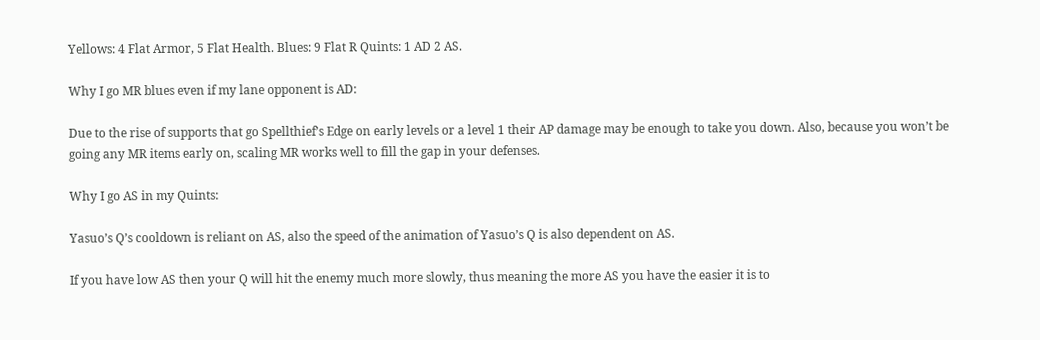Yellows: 4 Flat Armor, 5 Flat Health. Blues: 9 Flat R Quints: 1 AD 2 AS.

Why I go MR blues even if my lane opponent is AD:

Due to the rise of supports that go Spellthief’s Edge on early levels or a level 1 their AP damage may be enough to take you down. Also, because you won’t be going any MR items early on, scaling MR works well to fill the gap in your defenses.

Why I go AS in my Quints:

Yasuo’s Q’s cooldown is reliant on AS, also the speed of the animation of Yasuo’s Q is also dependent on AS.

If you have low AS then your Q will hit the enemy much more slowly, thus meaning the more AS you have the easier it is to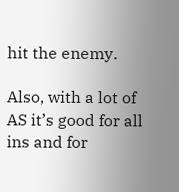hit the enemy.

Also, with a lot of AS it’s good for all ins and for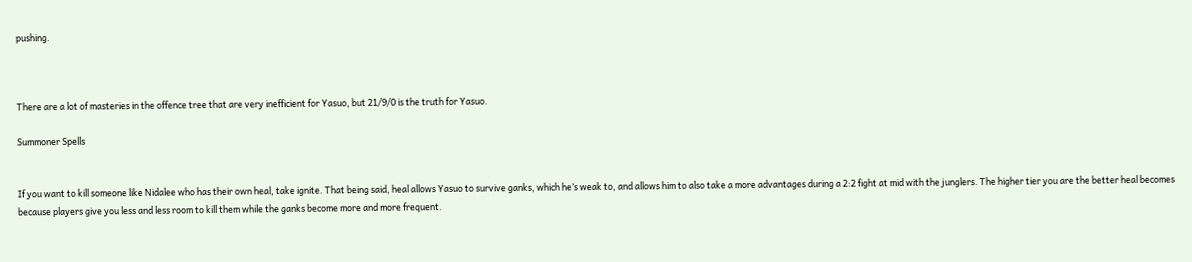pushing.



There are a lot of masteries in the offence tree that are very inefficient for Yasuo, but 21/9/0 is the truth for Yasuo.

Summoner Spells


If you want to kill someone like Nidalee who has their own heal, take ignite. That being said, heal allows Yasuo to survive ganks, which he’s weak to, and allows him to also take a more advantages during a 2:2 fight at mid with the junglers. The higher tier you are the better heal becomes because players give you less and less room to kill them while the ganks become more and more frequent.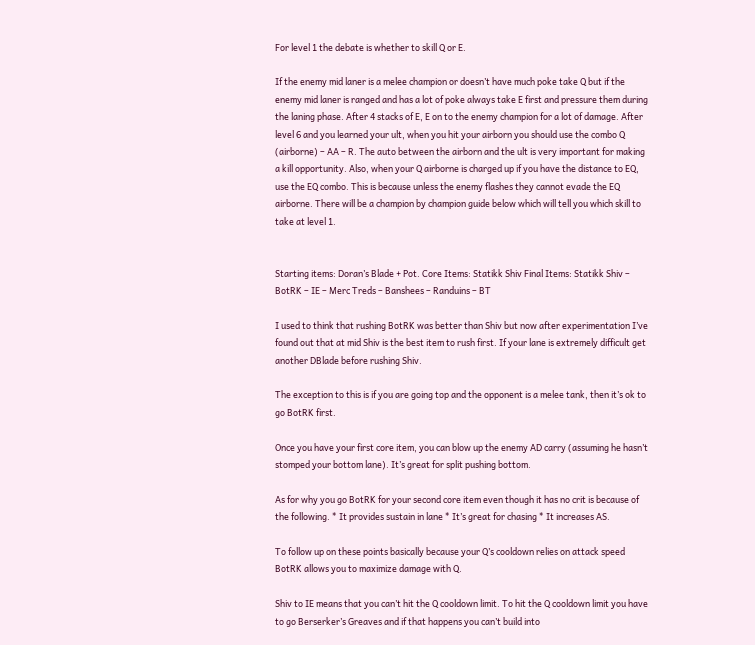For level 1 the debate is whether to skill Q or E.

If the enemy mid laner is a melee champion or doesn’t have much poke take Q but if the enemy mid laner is ranged and has a lot of poke always take E first and pressure them during the laning phase. After 4 stacks of E, E on to the enemy champion for a lot of damage. After level 6 and you learned your ult, when you hit your airborn you should use the combo Q (airborne) – AA – R. The auto between the airborn and the ult is very important for making a kill opportunity. Also, when your Q airborne is charged up if you have the distance to EQ, use the EQ combo. This is because unless the enemy flashes they cannot evade the EQ airborne. There will be a champion by champion guide below which will tell you which skill to take at level 1.


Starting items: Doran’s Blade + Pot. Core Items: Statikk Shiv Final Items: Statikk Shiv – BotRK – IE – Merc Treds – Banshees – Randuins – BT

I used to think that rushing BotRK was better than Shiv but now after experimentation I’ve found out that at mid Shiv is the best item to rush first. If your lane is extremely difficult get another DBlade before rushing Shiv.

The exception to this is if you are going top and the opponent is a melee tank, then it’s ok to go BotRK first.

Once you have your first core item, you can blow up the enemy AD carry (assuming he hasn’t stomped your bottom lane). It’s great for split pushing bottom.

As for why you go BotRK for your second core item even though it has no crit is because of the following. * It provides sustain in lane * It’s great for chasing * It increases AS.

To follow up on these points basically because your Q’s cooldown relies on attack speed BotRK allows you to maximize damage with Q.

Shiv to IE means that you can’t hit the Q cooldown limit. To hit the Q cooldown limit you have to go Berserker’s Greaves and if that happens you can’t build into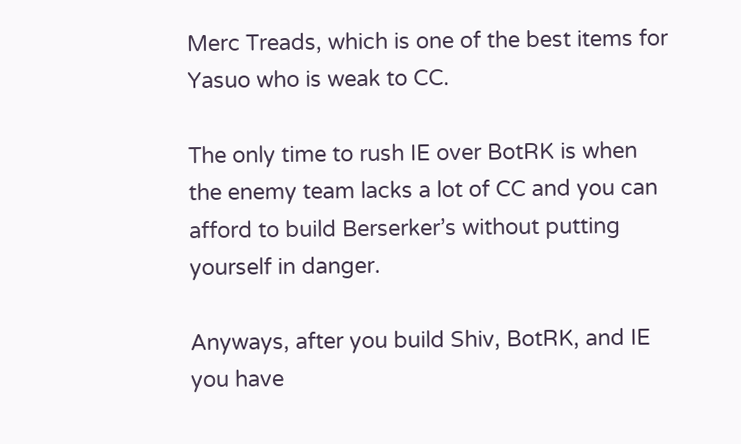Merc Treads, which is one of the best items for Yasuo who is weak to CC.

The only time to rush IE over BotRK is when the enemy team lacks a lot of CC and you can afford to build Berserker’s without putting yourself in danger.

Anyways, after you build Shiv, BotRK, and IE you have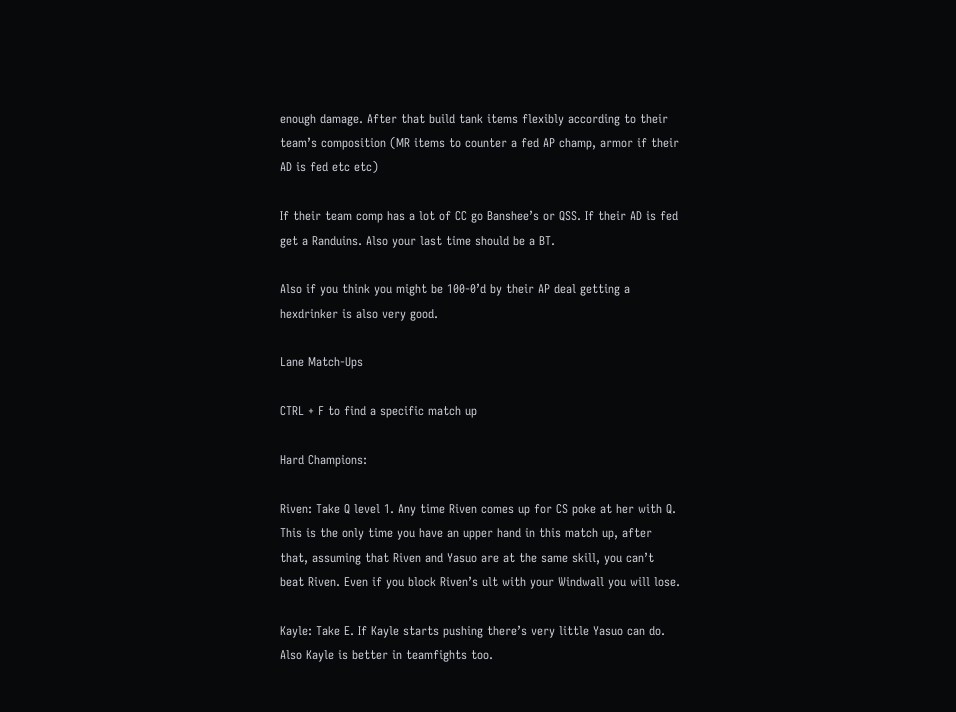enough damage. After that build tank items flexibly according to their team’s composition (MR items to counter a fed AP champ, armor if their AD is fed etc etc)

If their team comp has a lot of CC go Banshee’s or QSS. If their AD is fed get a Randuins. Also your last time should be a BT.

Also if you think you might be 100-0’d by their AP deal getting a hexdrinker is also very good.

Lane Match-Ups

CTRL + F to find a specific match up

Hard Champions:

Riven: Take Q level 1. Any time Riven comes up for CS poke at her with Q. This is the only time you have an upper hand in this match up, after that, assuming that Riven and Yasuo are at the same skill, you can’t beat Riven. Even if you block Riven’s ult with your Windwall you will lose.

Kayle: Take E. If Kayle starts pushing there’s very little Yasuo can do. Also Kayle is better in teamfights too.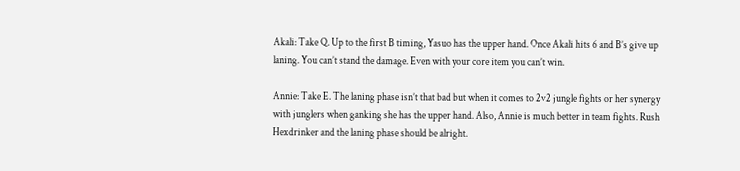Akali: Take Q. Up to the first B timing, Yasuo has the upper hand. Once Akali hits 6 and B’s give up laning. You can’t stand the damage. Even with your core item you can’t win.

Annie: Take E. The laning phase isn’t that bad but when it comes to 2v2 jungle fights or her synergy with junglers when ganking she has the upper hand. Also, Annie is much better in team fights. Rush Hexdrinker and the laning phase should be alright.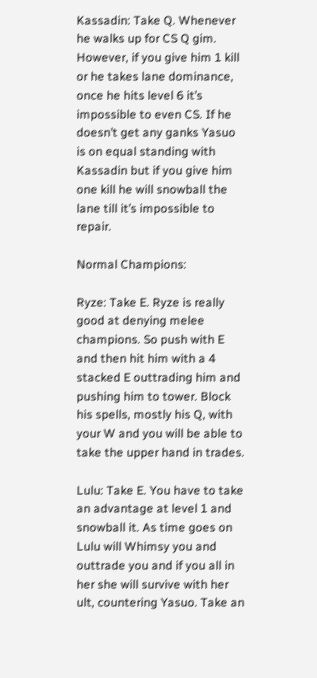Kassadin: Take Q. Whenever he walks up for CS Q gim. However, if you give him 1 kill or he takes lane dominance, once he hits level 6 it’s impossible to even CS. If he doesn’t get any ganks Yasuo is on equal standing with Kassadin but if you give him one kill he will snowball the lane till it’s impossible to repair.

Normal Champions:

Ryze: Take E. Ryze is really good at denying melee champions. So push with E and then hit him with a 4 stacked E outtrading him and pushing him to tower. Block his spells, mostly his Q, with your W and you will be able to take the upper hand in trades.

Lulu: Take E. You have to take an advantage at level 1 and snowball it. As time goes on Lulu will Whimsy you and outtrade you and if you all in her she will survive with her ult, countering Yasuo. Take an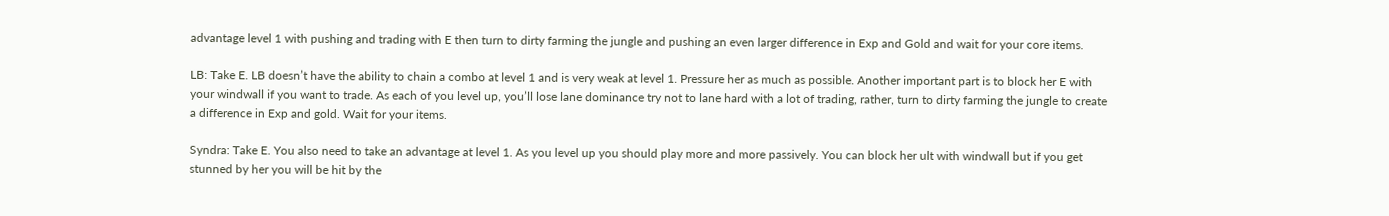advantage level 1 with pushing and trading with E then turn to dirty farming the jungle and pushing an even larger difference in Exp and Gold and wait for your core items.

LB: Take E. LB doesn’t have the ability to chain a combo at level 1 and is very weak at level 1. Pressure her as much as possible. Another important part is to block her E with your windwall if you want to trade. As each of you level up, you’ll lose lane dominance try not to lane hard with a lot of trading, rather, turn to dirty farming the jungle to create a difference in Exp and gold. Wait for your items.

Syndra: Take E. You also need to take an advantage at level 1. As you level up you should play more and more passively. You can block her ult with windwall but if you get stunned by her you will be hit by the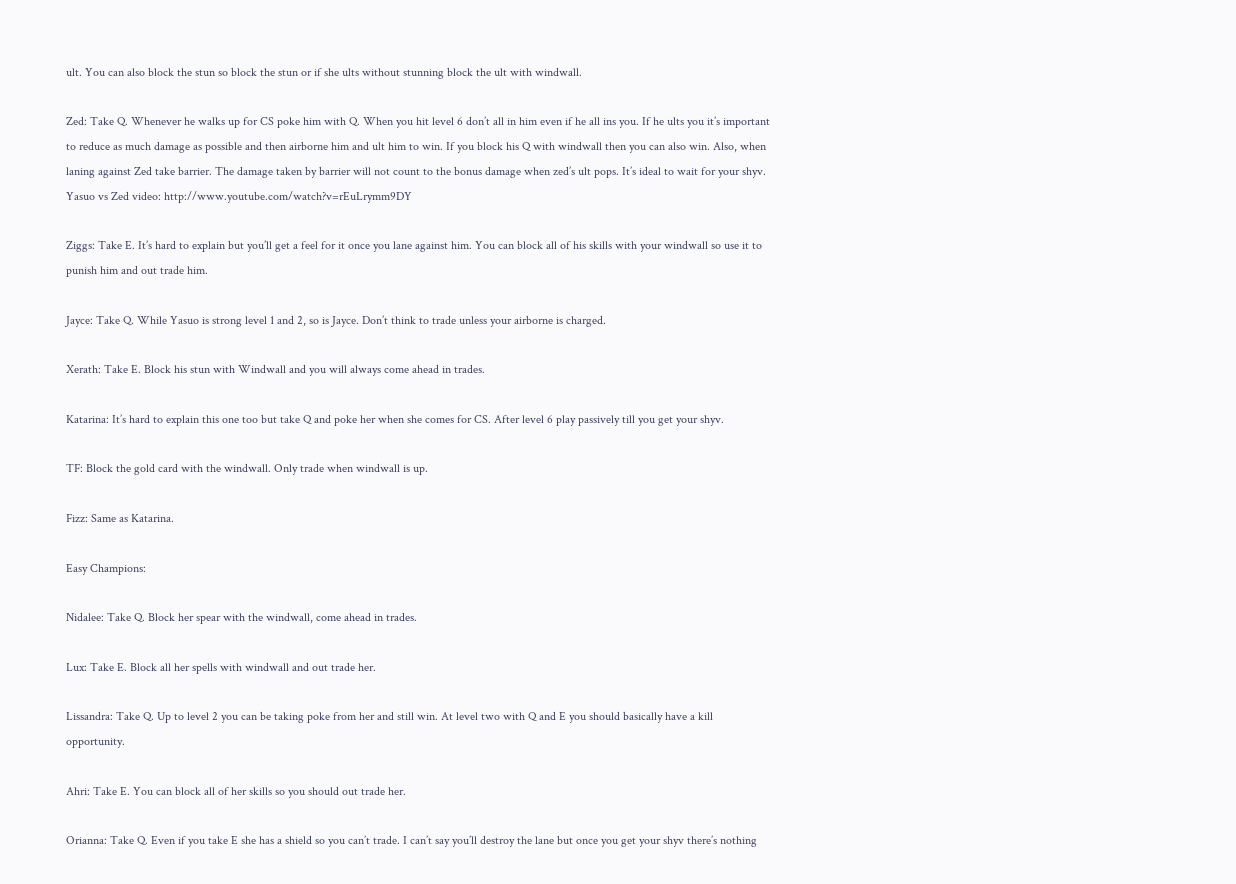ult. You can also block the stun so block the stun or if she ults without stunning block the ult with windwall.

Zed: Take Q. Whenever he walks up for CS poke him with Q. When you hit level 6 don’t all in him even if he all ins you. If he ults you it’s important to reduce as much damage as possible and then airborne him and ult him to win. If you block his Q with windwall then you can also win. Also, when laning against Zed take barrier. The damage taken by barrier will not count to the bonus damage when zed’s ult pops. It’s ideal to wait for your shyv. Yasuo vs Zed video: http://www.youtube.com/watch?v=rEuLrymm9DY

Ziggs: Take E. It’s hard to explain but you’ll get a feel for it once you lane against him. You can block all of his skills with your windwall so use it to punish him and out trade him.

Jayce: Take Q. While Yasuo is strong level 1 and 2, so is Jayce. Don’t think to trade unless your airborne is charged.

Xerath: Take E. Block his stun with Windwall and you will always come ahead in trades.

Katarina: It’s hard to explain this one too but take Q and poke her when she comes for CS. After level 6 play passively till you get your shyv.

TF: Block the gold card with the windwall. Only trade when windwall is up.

Fizz: Same as Katarina.

Easy Champions:

Nidalee: Take Q. Block her spear with the windwall, come ahead in trades.

Lux: Take E. Block all her spells with windwall and out trade her.

Lissandra: Take Q. Up to level 2 you can be taking poke from her and still win. At level two with Q and E you should basically have a kill opportunity.

Ahri: Take E. You can block all of her skills so you should out trade her.

Orianna: Take Q. Even if you take E she has a shield so you can’t trade. I can’t say you’ll destroy the lane but once you get your shyv there’s nothing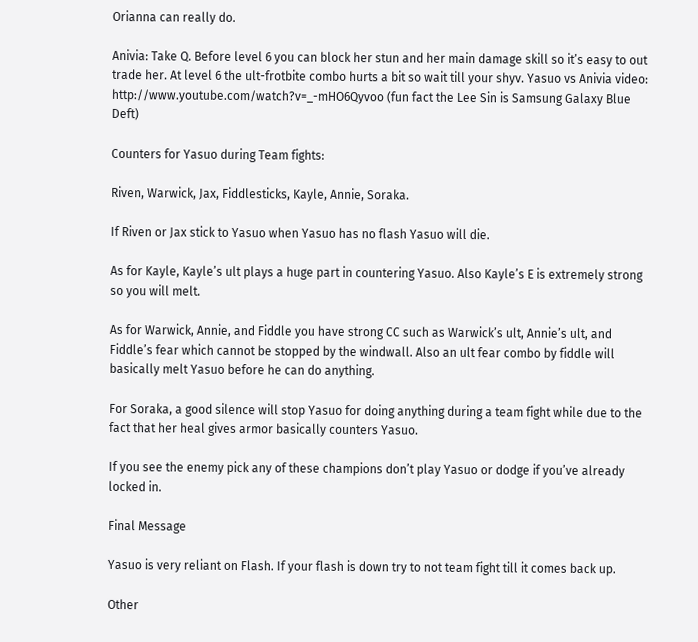Orianna can really do.

Anivia: Take Q. Before level 6 you can block her stun and her main damage skill so it’s easy to out trade her. At level 6 the ult-frotbite combo hurts a bit so wait till your shyv. Yasuo vs Anivia video: http://www.youtube.com/watch?v=_-mHO6Qyvoo (fun fact the Lee Sin is Samsung Galaxy Blue Deft)

Counters for Yasuo during Team fights:

Riven, Warwick, Jax, Fiddlesticks, Kayle, Annie, Soraka.

If Riven or Jax stick to Yasuo when Yasuo has no flash Yasuo will die.

As for Kayle, Kayle’s ult plays a huge part in countering Yasuo. Also Kayle’s E is extremely strong so you will melt.

As for Warwick, Annie, and Fiddle you have strong CC such as Warwick’s ult, Annie’s ult, and Fiddle’s fear which cannot be stopped by the windwall. Also an ult fear combo by fiddle will basically melt Yasuo before he can do anything.

For Soraka, a good silence will stop Yasuo for doing anything during a team fight while due to the fact that her heal gives armor basically counters Yasuo.

If you see the enemy pick any of these champions don’t play Yasuo or dodge if you’ve already locked in.

Final Message

Yasuo is very reliant on Flash. If your flash is down try to not team fight till it comes back up.

Other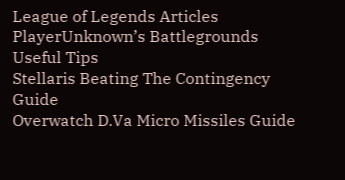League of Legends Articles
PlayerUnknown’s Battlegrounds Useful Tips
Stellaris Beating The Contingency Guide
Overwatch D.Va Micro Missiles Guide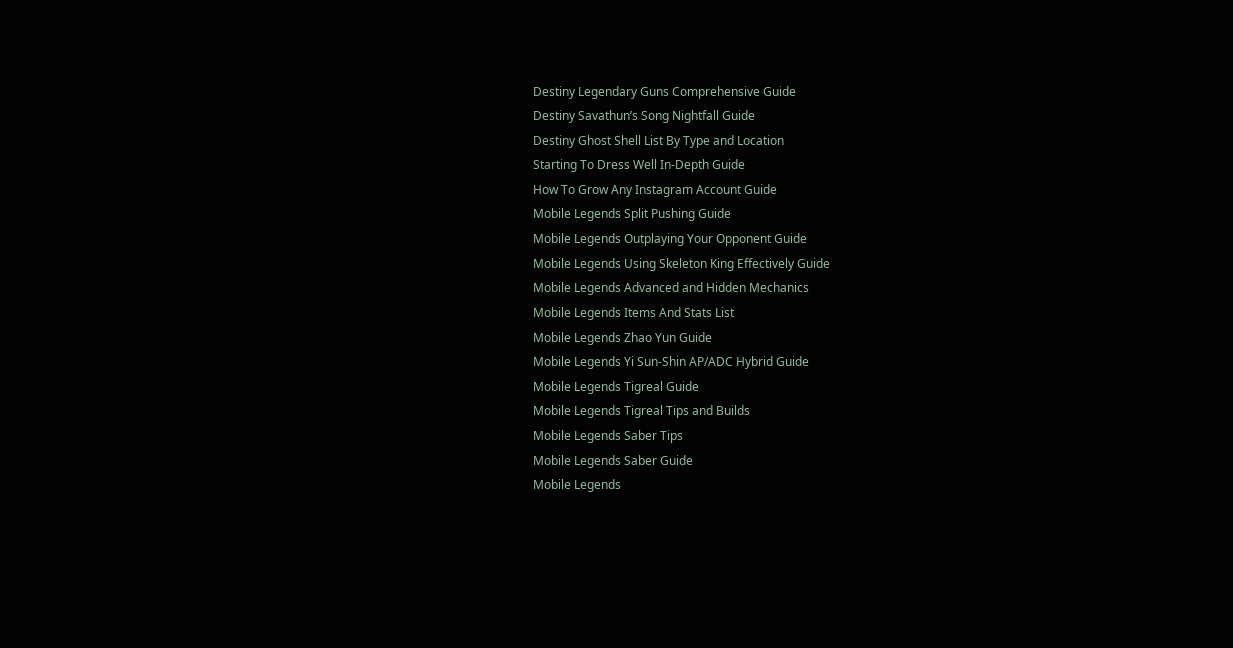Destiny Legendary Guns Comprehensive Guide
Destiny Savathun’s Song Nightfall Guide
Destiny Ghost Shell List By Type and Location
Starting To Dress Well In-Depth Guide
How To Grow Any Instagram Account Guide
Mobile Legends Split Pushing Guide
Mobile Legends Outplaying Your Opponent Guide
Mobile Legends Using Skeleton King Effectively Guide
Mobile Legends Advanced and Hidden Mechanics
Mobile Legends Items And Stats List
Mobile Legends Zhao Yun Guide
Mobile Legends Yi Sun-Shin AP/ADC Hybrid Guide
Mobile Legends Tigreal Guide
Mobile Legends Tigreal Tips and Builds
Mobile Legends Saber Tips
Mobile Legends Saber Guide
Mobile Legends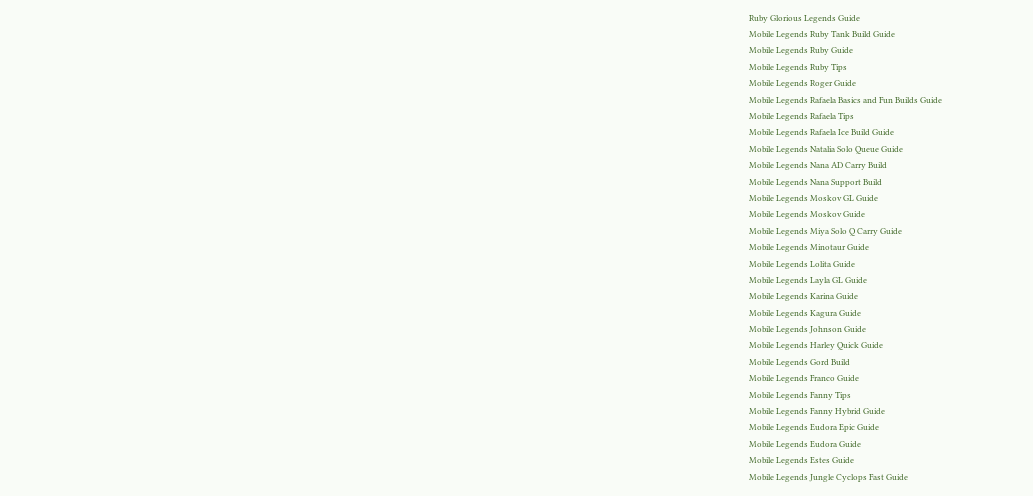Ruby Glorious Legends Guide
Mobile Legends Ruby Tank Build Guide
Mobile Legends Ruby Guide
Mobile Legends Ruby Tips
Mobile Legends Roger Guide
Mobile Legends Rafaela Basics and Fun Builds Guide
Mobile Legends Rafaela Tips
Mobile Legends Rafaela Ice Build Guide
Mobile Legends Natalia Solo Queue Guide
Mobile Legends Nana AD Carry Build
Mobile Legends Nana Support Build
Mobile Legends Moskov GL Guide
Mobile Legends Moskov Guide
Mobile Legends Miya Solo Q Carry Guide
Mobile Legends Minotaur Guide
Mobile Legends Lolita Guide
Mobile Legends Layla GL Guide
Mobile Legends Karina Guide
Mobile Legends Kagura Guide
Mobile Legends Johnson Guide
Mobile Legends Harley Quick Guide
Mobile Legends Gord Build
Mobile Legends Franco Guide
Mobile Legends Fanny Tips
Mobile Legends Fanny Hybrid Guide
Mobile Legends Eudora Epic Guide
Mobile Legends Eudora Guide
Mobile Legends Estes Guide
Mobile Legends Jungle Cyclops Fast Guide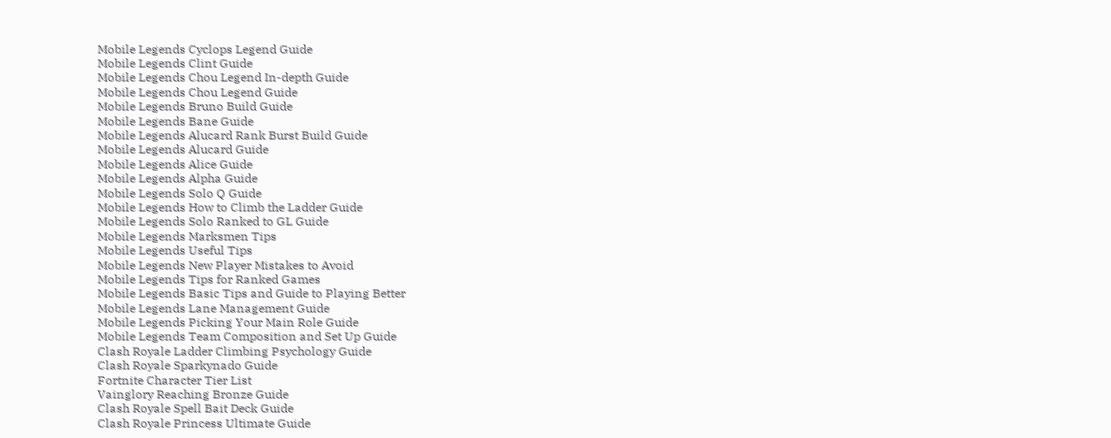Mobile Legends Cyclops Legend Guide
Mobile Legends Clint Guide
Mobile Legends Chou Legend In-depth Guide
Mobile Legends Chou Legend Guide
Mobile Legends Bruno Build Guide
Mobile Legends Bane Guide
Mobile Legends Alucard Rank Burst Build Guide
Mobile Legends Alucard Guide
Mobile Legends Alice Guide
Mobile Legends Alpha Guide
Mobile Legends Solo Q Guide
Mobile Legends How to Climb the Ladder Guide
Mobile Legends Solo Ranked to GL Guide
Mobile Legends Marksmen Tips
Mobile Legends Useful Tips
Mobile Legends New Player Mistakes to Avoid
Mobile Legends Tips for Ranked Games
Mobile Legends Basic Tips and Guide to Playing Better
Mobile Legends Lane Management Guide
Mobile Legends Picking Your Main Role Guide
Mobile Legends Team Composition and Set Up Guide
Clash Royale Ladder Climbing Psychology Guide
Clash Royale Sparkynado Guide
Fortnite Character Tier List
Vainglory Reaching Bronze Guide
Clash Royale Spell Bait Deck Guide
Clash Royale Princess Ultimate Guide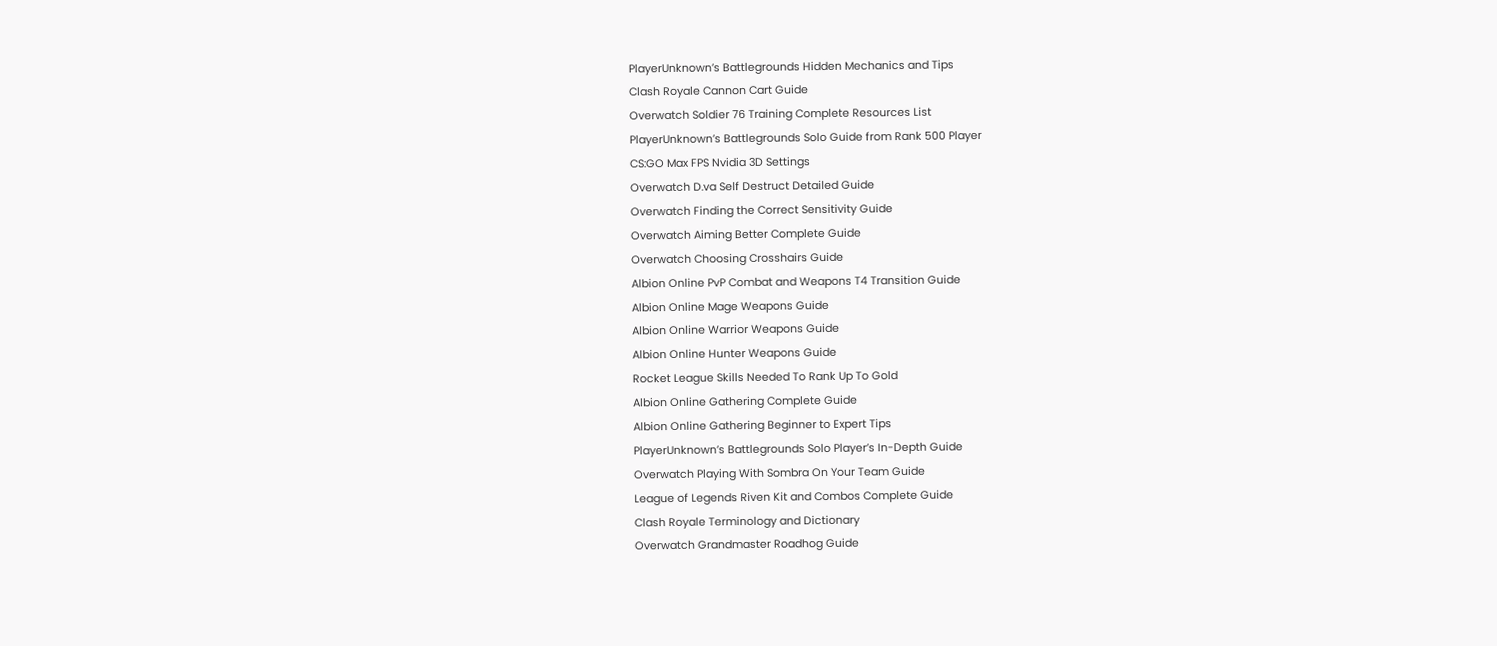PlayerUnknown’s Battlegrounds Hidden Mechanics and Tips
Clash Royale Cannon Cart Guide
Overwatch Soldier 76 Training Complete Resources List
PlayerUnknown’s Battlegrounds Solo Guide from Rank 500 Player
CS:GO Max FPS Nvidia 3D Settings
Overwatch D.va Self Destruct Detailed Guide
Overwatch Finding the Correct Sensitivity Guide
Overwatch Aiming Better Complete Guide
Overwatch Choosing Crosshairs Guide
Albion Online PvP Combat and Weapons T4 Transition Guide
Albion Online Mage Weapons Guide
Albion Online Warrior Weapons Guide
Albion Online Hunter Weapons Guide
Rocket League Skills Needed To Rank Up To Gold
Albion Online Gathering Complete Guide
Albion Online Gathering Beginner to Expert Tips
PlayerUnknown’s Battlegrounds Solo Player’s In-Depth Guide
Overwatch Playing With Sombra On Your Team Guide
League of Legends Riven Kit and Combos Complete Guide
Clash Royale Terminology and Dictionary
Overwatch Grandmaster Roadhog Guide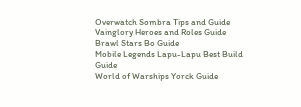Overwatch Sombra Tips and Guide
Vainglory Heroes and Roles Guide
Brawl Stars Bo Guide
Mobile Legends Lapu-Lapu Best Build Guide
World of Warships Yorck Guide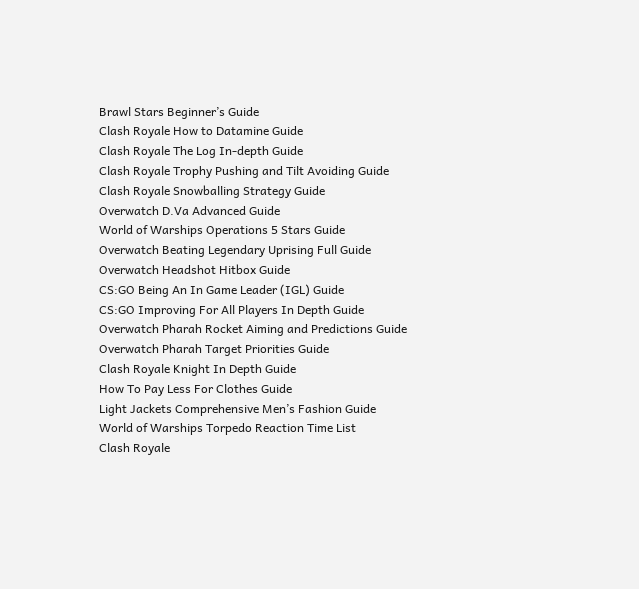Brawl Stars Beginner’s Guide
Clash Royale How to Datamine Guide
Clash Royale The Log In-depth Guide
Clash Royale Trophy Pushing and Tilt Avoiding Guide
Clash Royale Snowballing Strategy Guide
Overwatch D.Va Advanced Guide
World of Warships Operations 5 Stars Guide
Overwatch Beating Legendary Uprising Full Guide
Overwatch Headshot Hitbox Guide
CS:GO Being An In Game Leader (IGL) Guide
CS:GO Improving For All Players In Depth Guide
Overwatch Pharah Rocket Aiming and Predictions Guide
Overwatch Pharah Target Priorities Guide
Clash Royale Knight In Depth Guide
How To Pay Less For Clothes Guide
Light Jackets Comprehensive Men’s Fashion Guide
World of Warships Torpedo Reaction Time List
Clash Royale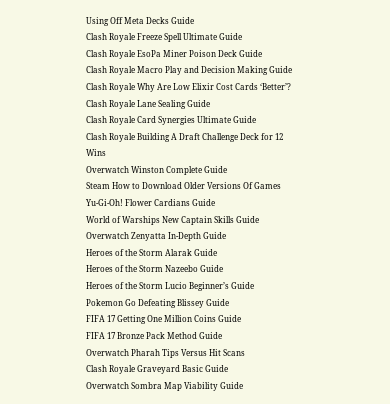Using Off Meta Decks Guide
Clash Royale Freeze Spell Ultimate Guide
Clash Royale EsoPa Miner Poison Deck Guide
Clash Royale Macro Play and Decision Making Guide
Clash Royale Why Are Low Elixir Cost Cards ‘Better’?
Clash Royale Lane Sealing Guide
Clash Royale Card Synergies Ultimate Guide
Clash Royale Building A Draft Challenge Deck for 12 Wins
Overwatch Winston Complete Guide
Steam How to Download Older Versions Of Games
Yu-Gi-Oh! Flower Cardians Guide
World of Warships New Captain Skills Guide
Overwatch Zenyatta In-Depth Guide
Heroes of the Storm Alarak Guide
Heroes of the Storm Nazeebo Guide
Heroes of the Storm Lucio Beginner’s Guide
Pokemon Go Defeating Blissey Guide
FIFA 17 Getting One Million Coins Guide
FIFA 17 Bronze Pack Method Guide
Overwatch Pharah Tips Versus Hit Scans
Clash Royale Graveyard Basic Guide
Overwatch Sombra Map Viability Guide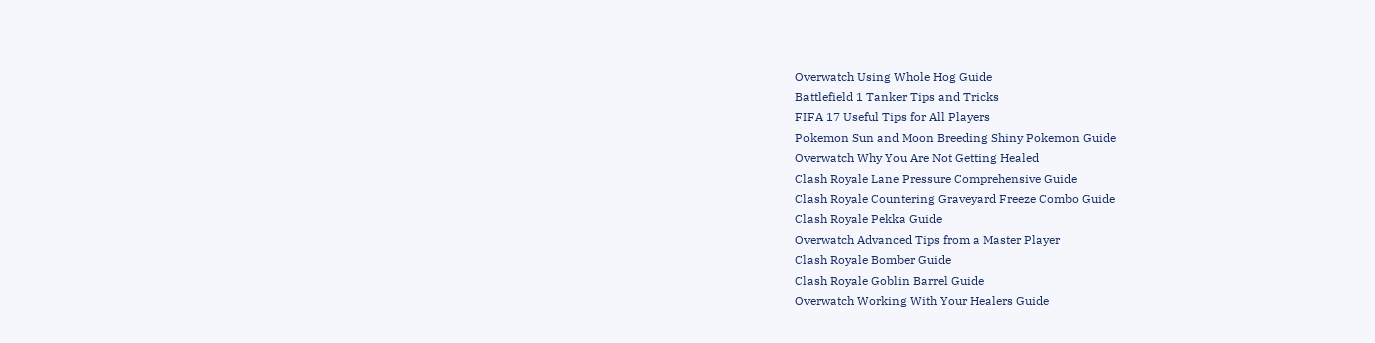Overwatch Using Whole Hog Guide
Battlefield 1 Tanker Tips and Tricks
FIFA 17 Useful Tips for All Players
Pokemon Sun and Moon Breeding Shiny Pokemon Guide
Overwatch Why You Are Not Getting Healed
Clash Royale Lane Pressure Comprehensive Guide
Clash Royale Countering Graveyard Freeze Combo Guide
Clash Royale Pekka Guide
Overwatch Advanced Tips from a Master Player
Clash Royale Bomber Guide
Clash Royale Goblin Barrel Guide
Overwatch Working With Your Healers Guide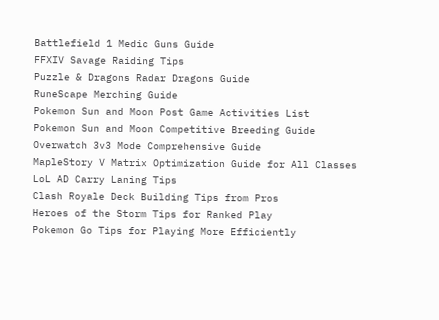Battlefield 1 Medic Guns Guide
FFXIV Savage Raiding Tips
Puzzle & Dragons Radar Dragons Guide
RuneScape Merching Guide
Pokemon Sun and Moon Post Game Activities List
Pokemon Sun and Moon Competitive Breeding Guide
Overwatch 3v3 Mode Comprehensive Guide
MapleStory V Matrix Optimization Guide for All Classes
LoL AD Carry Laning Tips
Clash Royale Deck Building Tips from Pros
Heroes of the Storm Tips for Ranked Play
Pokemon Go Tips for Playing More Efficiently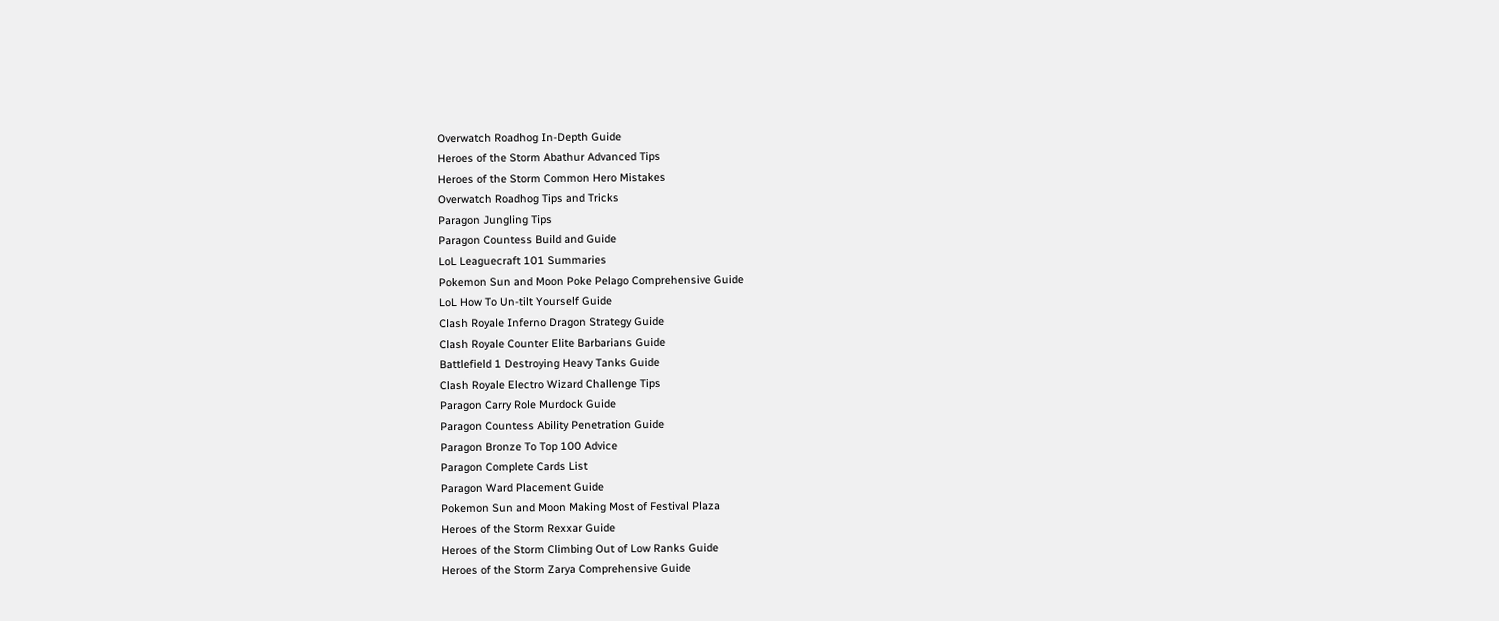Overwatch Roadhog In-Depth Guide
Heroes of the Storm Abathur Advanced Tips
Heroes of the Storm Common Hero Mistakes
Overwatch Roadhog Tips and Tricks
Paragon Jungling Tips
Paragon Countess Build and Guide
LoL Leaguecraft 101 Summaries
Pokemon Sun and Moon Poke Pelago Comprehensive Guide
LoL How To Un-tilt Yourself Guide
Clash Royale Inferno Dragon Strategy Guide
Clash Royale Counter Elite Barbarians Guide
Battlefield 1 Destroying Heavy Tanks Guide
Clash Royale Electro Wizard Challenge Tips
Paragon Carry Role Murdock Guide
Paragon Countess Ability Penetration Guide
Paragon Bronze To Top 100 Advice
Paragon Complete Cards List
Paragon Ward Placement Guide
Pokemon Sun and Moon Making Most of Festival Plaza
Heroes of the Storm Rexxar Guide
Heroes of the Storm Climbing Out of Low Ranks Guide
Heroes of the Storm Zarya Comprehensive Guide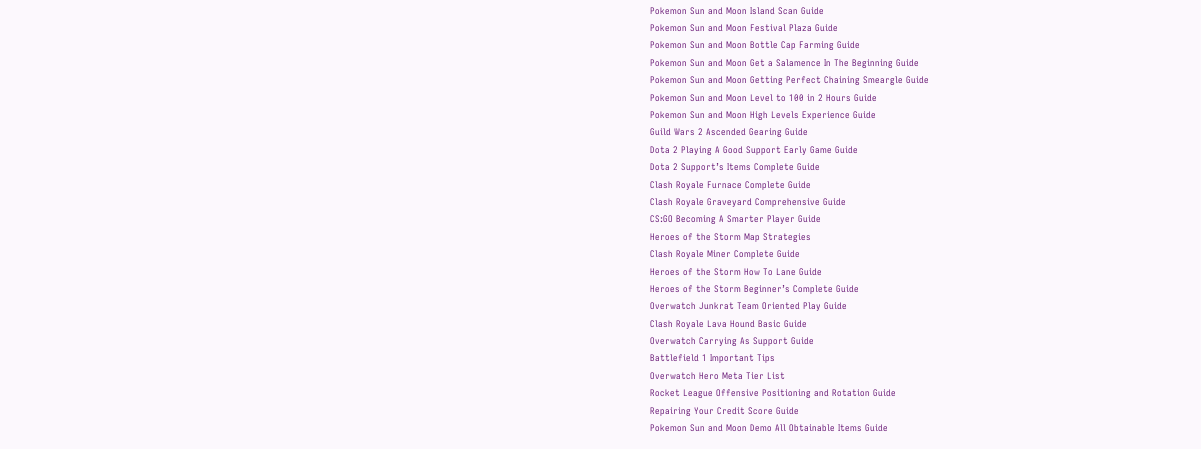Pokemon Sun and Moon Island Scan Guide
Pokemon Sun and Moon Festival Plaza Guide
Pokemon Sun and Moon Bottle Cap Farming Guide
Pokemon Sun and Moon Get a Salamence In The Beginning Guide
Pokemon Sun and Moon Getting Perfect Chaining Smeargle Guide
Pokemon Sun and Moon Level to 100 in 2 Hours Guide
Pokemon Sun and Moon High Levels Experience Guide
Guild Wars 2 Ascended Gearing Guide
Dota 2 Playing A Good Support Early Game Guide
Dota 2 Support’s Items Complete Guide
Clash Royale Furnace Complete Guide
Clash Royale Graveyard Comprehensive Guide
CS:GO Becoming A Smarter Player Guide
Heroes of the Storm Map Strategies
Clash Royale Miner Complete Guide
Heroes of the Storm How To Lane Guide
Heroes of the Storm Beginner’s Complete Guide
Overwatch Junkrat Team Oriented Play Guide
Clash Royale Lava Hound Basic Guide
Overwatch Carrying As Support Guide
Battlefield 1 Important Tips
Overwatch Hero Meta Tier List
Rocket League Offensive Positioning and Rotation Guide
Repairing Your Credit Score Guide
Pokemon Sun and Moon Demo All Obtainable Items Guide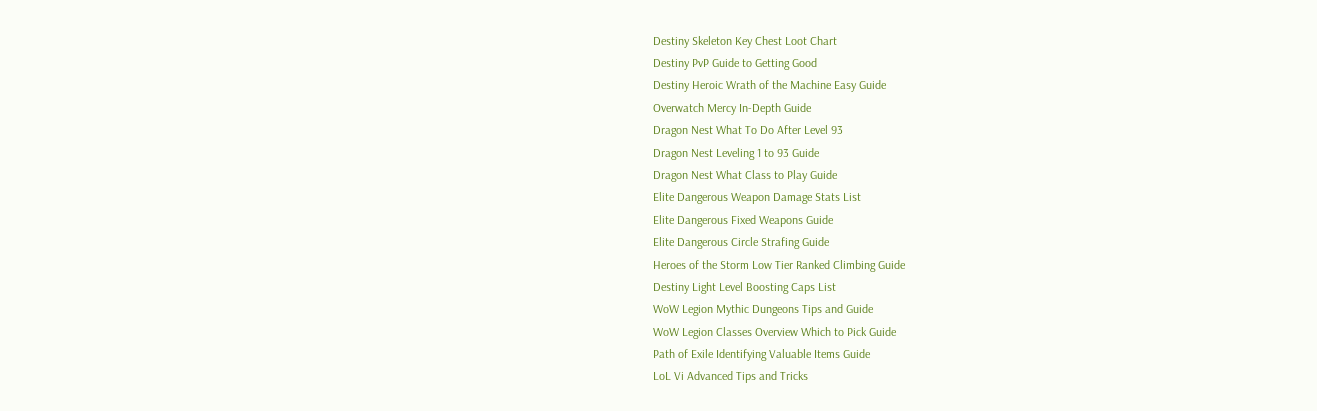Destiny Skeleton Key Chest Loot Chart
Destiny PvP Guide to Getting Good
Destiny Heroic Wrath of the Machine Easy Guide
Overwatch Mercy In-Depth Guide
Dragon Nest What To Do After Level 93
Dragon Nest Leveling 1 to 93 Guide
Dragon Nest What Class to Play Guide
Elite Dangerous Weapon Damage Stats List
Elite Dangerous Fixed Weapons Guide
Elite Dangerous Circle Strafing Guide
Heroes of the Storm Low Tier Ranked Climbing Guide
Destiny Light Level Boosting Caps List
WoW Legion Mythic Dungeons Tips and Guide
WoW Legion Classes Overview Which to Pick Guide
Path of Exile Identifying Valuable Items Guide
LoL Vi Advanced Tips and Tricks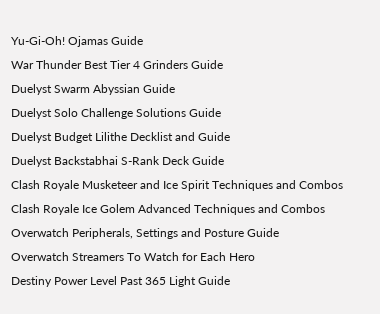Yu-Gi-Oh! Ojamas Guide
War Thunder Best Tier 4 Grinders Guide
Duelyst Swarm Abyssian Guide
Duelyst Solo Challenge Solutions Guide
Duelyst Budget Lilithe Decklist and Guide
Duelyst Backstabhai S-Rank Deck Guide
Clash Royale Musketeer and Ice Spirit Techniques and Combos
Clash Royale Ice Golem Advanced Techniques and Combos
Overwatch Peripherals, Settings and Posture Guide
Overwatch Streamers To Watch for Each Hero
Destiny Power Level Past 365 Light Guide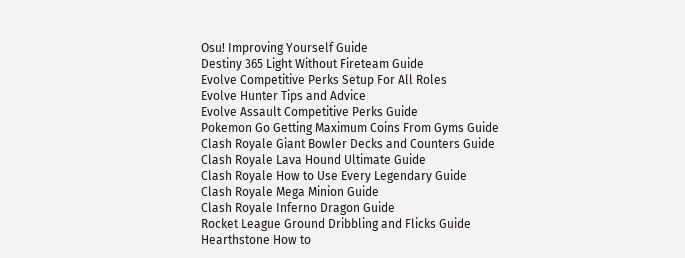Osu! Improving Yourself Guide
Destiny 365 Light Without Fireteam Guide
Evolve Competitive Perks Setup For All Roles
Evolve Hunter Tips and Advice
Evolve Assault Competitive Perks Guide
Pokemon Go Getting Maximum Coins From Gyms Guide
Clash Royale Giant Bowler Decks and Counters Guide
Clash Royale Lava Hound Ultimate Guide
Clash Royale How to Use Every Legendary Guide
Clash Royale Mega Minion Guide
Clash Royale Inferno Dragon Guide
Rocket League Ground Dribbling and Flicks Guide
Hearthstone How to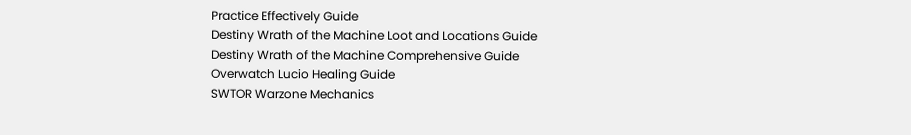Practice Effectively Guide
Destiny Wrath of the Machine Loot and Locations Guide
Destiny Wrath of the Machine Comprehensive Guide
Overwatch Lucio Healing Guide
SWTOR Warzone Mechanics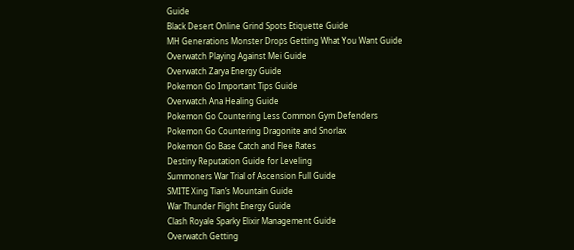Guide
Black Desert Online Grind Spots Etiquette Guide
MH Generations Monster Drops Getting What You Want Guide
Overwatch Playing Against Mei Guide
Overwatch Zarya Energy Guide
Pokemon Go Important Tips Guide
Overwatch Ana Healing Guide
Pokemon Go Countering Less Common Gym Defenders
Pokemon Go Countering Dragonite and Snorlax
Pokemon Go Base Catch and Flee Rates
Destiny Reputation Guide for Leveling
Summoners War Trial of Ascension Full Guide
SMITE Xing Tian’s Mountain Guide
War Thunder Flight Energy Guide
Clash Royale Sparky Elixir Management Guide
Overwatch Getting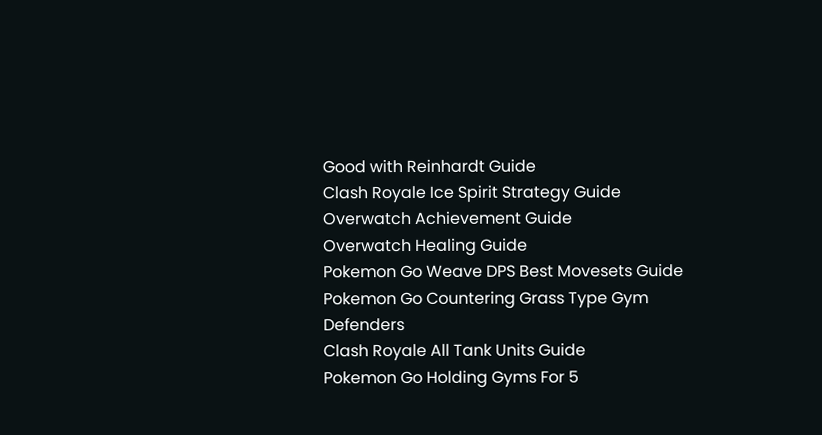Good with Reinhardt Guide
Clash Royale Ice Spirit Strategy Guide
Overwatch Achievement Guide
Overwatch Healing Guide
Pokemon Go Weave DPS Best Movesets Guide
Pokemon Go Countering Grass Type Gym Defenders
Clash Royale All Tank Units Guide
Pokemon Go Holding Gyms For 5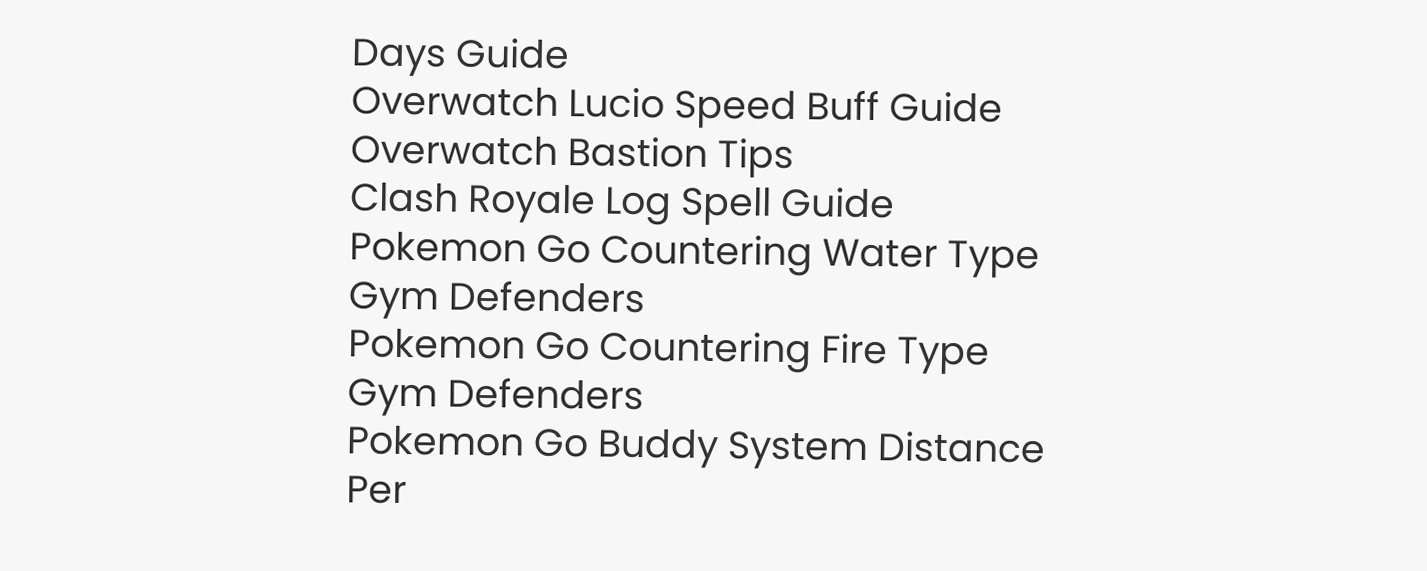Days Guide
Overwatch Lucio Speed Buff Guide
Overwatch Bastion Tips
Clash Royale Log Spell Guide
Pokemon Go Countering Water Type Gym Defenders
Pokemon Go Countering Fire Type Gym Defenders
Pokemon Go Buddy System Distance Per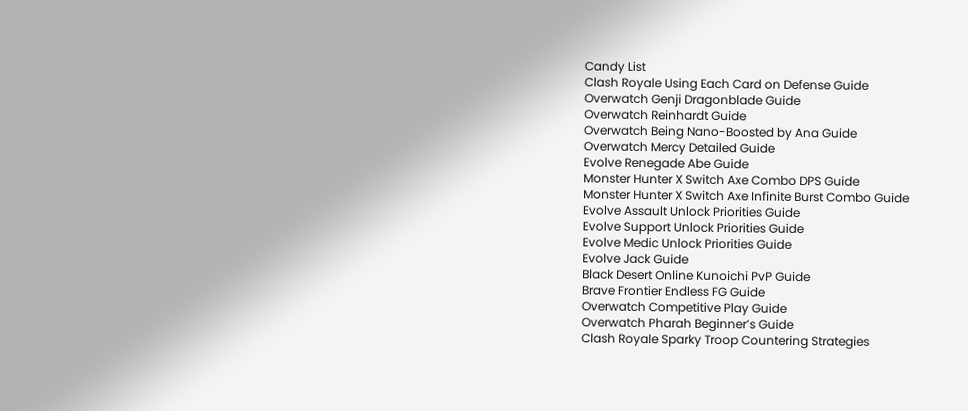Candy List
Clash Royale Using Each Card on Defense Guide
Overwatch Genji Dragonblade Guide
Overwatch Reinhardt Guide
Overwatch Being Nano-Boosted by Ana Guide
Overwatch Mercy Detailed Guide
Evolve Renegade Abe Guide
Monster Hunter X Switch Axe Combo DPS Guide
Monster Hunter X Switch Axe Infinite Burst Combo Guide
Evolve Assault Unlock Priorities Guide
Evolve Support Unlock Priorities Guide
Evolve Medic Unlock Priorities Guide
Evolve Jack Guide
Black Desert Online Kunoichi PvP Guide
Brave Frontier Endless FG Guide
Overwatch Competitive Play Guide
Overwatch Pharah Beginner’s Guide
Clash Royale Sparky Troop Countering Strategies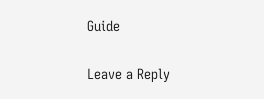Guide

Leave a Reply